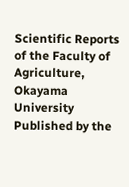Scientific Reports of the Faculty of Agriculture, Okayama University
Published by the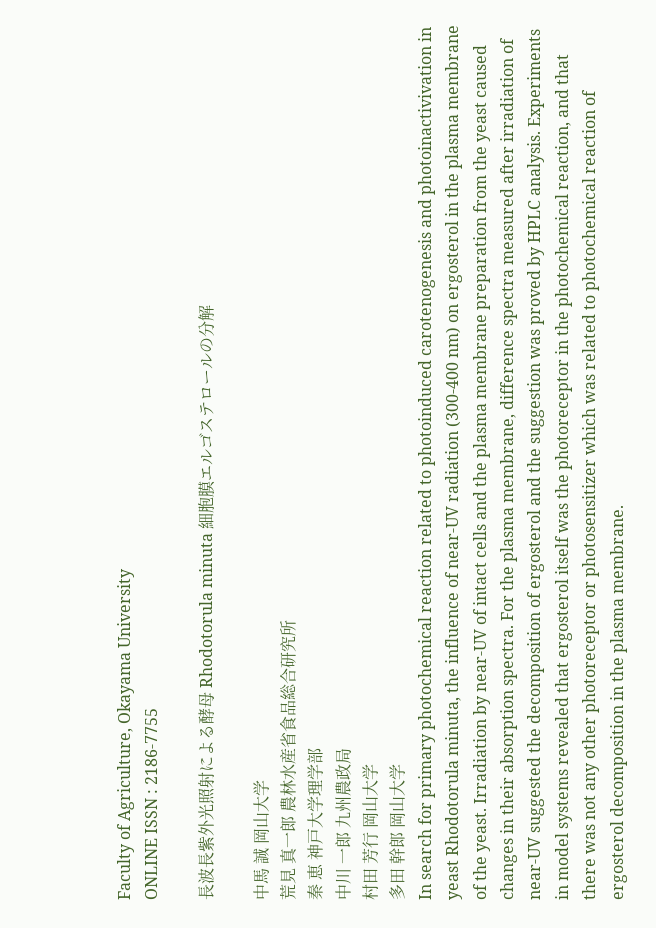Faculty of Agriculture, Okayama University
ONLINE ISSN : 2186-7755

長波長紫外光照射による酵母 Rhodotorula minuta 細胞膜エルゴステロールの分解

中馬 誠 岡山大学
荒見 真一郎 農林水産省食品総合研究所
秦 恵 神戸大学理学部
中川 一郎 九州農政局
村田 芳行 岡山大学
多田 幹郎 岡山大学
In search for primary photochemical reaction related to photoinduced carotenogenesis and photoinactivivation in yeast Rhodotorula minuta, the influence of near-UV radiation (300-400 nm) on ergosterol in the plasma membrane of the yeast. Irradiation by near-UV of intact cells and the plasma membrane preparation from the yeast caused changes in their absorption spectra. For the plasma membrane, difference spectra measured after irradiation of near-UV suggested the decomposition of ergosterol and the suggestion was proved by HPLC analysis. Experiments in model systems revealed that ergosterol itself was the photoreceptor in the photochemical reaction, and that there was not any other photoreceptor or photosensitizer which was related to photochemical reaction of ergosterol decomposition in the plasma membrane.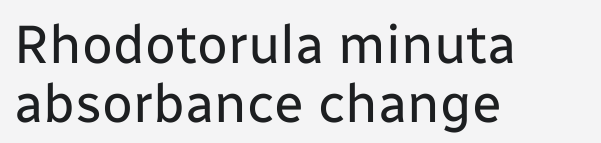Rhodotorula minuta
absorbance change